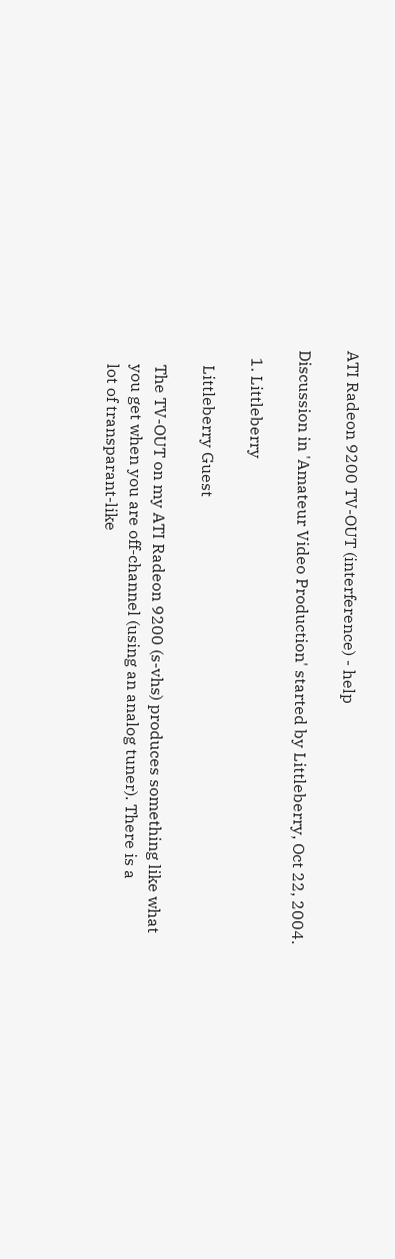ATI Radeon 9200 TV-OUT (interference) - help

Discussion in 'Amateur Video Production' started by Littleberry, Oct 22, 2004.

  1. Littleberry

    Littleberry Guest

    The TV-OUT on my ATI Radeon 9200 (s-vhs) produces something like what
    you get when you are off-channel (using an analog tuner). There is a
    lot of transparant-like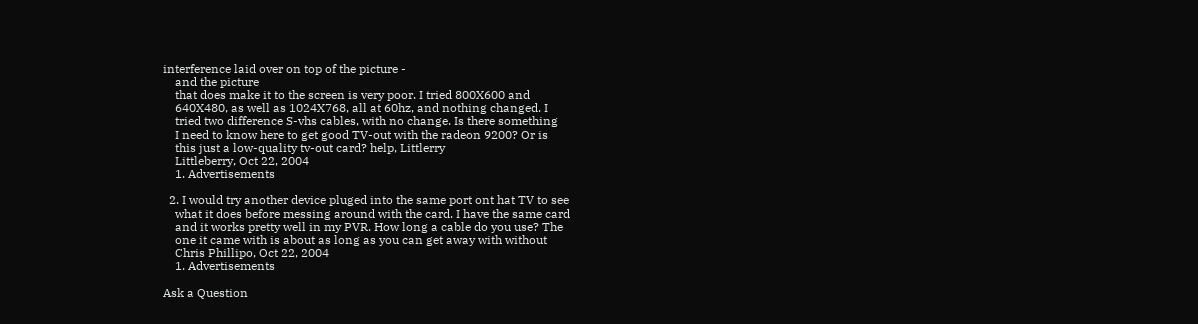interference laid over on top of the picture -
    and the picture
    that does make it to the screen is very poor. I tried 800X600 and
    640X480, as well as 1024X768, all at 60hz, and nothing changed. I
    tried two difference S-vhs cables, with no change. Is there something
    I need to know here to get good TV-out with the radeon 9200? Or is
    this just a low-quality tv-out card? help, Littlerry
    Littleberry, Oct 22, 2004
    1. Advertisements

  2. I would try another device pluged into the same port ont hat TV to see
    what it does before messing around with the card. I have the same card
    and it works pretty well in my PVR. How long a cable do you use? The
    one it came with is about as long as you can get away with without
    Chris Phillipo, Oct 22, 2004
    1. Advertisements

Ask a Question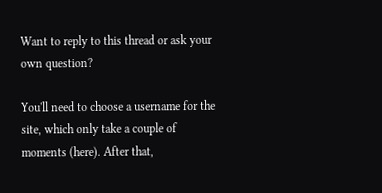Want to reply to this thread or ask your own question?

You'll need to choose a username for the site, which only take a couple of moments (here). After that,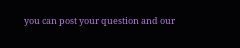you can post your question and our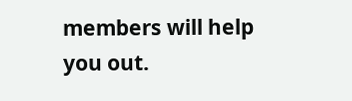members will help you out.